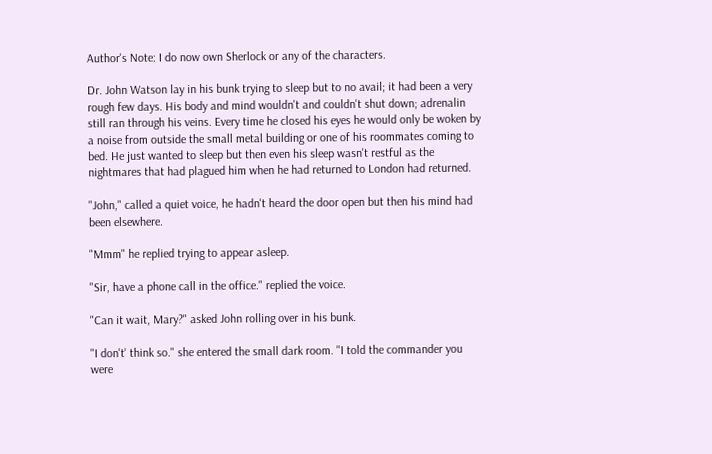Author's Note: I do now own Sherlock or any of the characters.

Dr. John Watson lay in his bunk trying to sleep but to no avail; it had been a very rough few days. His body and mind wouldn't and couldn't shut down; adrenalin still ran through his veins. Every time he closed his eyes he would only be woken by a noise from outside the small metal building or one of his roommates coming to bed. He just wanted to sleep but then even his sleep wasn't restful as the nightmares that had plagued him when he had returned to London had returned.

"John," called a quiet voice, he hadn't heard the door open but then his mind had been elsewhere.

"Mmm" he replied trying to appear asleep.

"Sir, have a phone call in the office." replied the voice.

"Can it wait, Mary?" asked John rolling over in his bunk.

"I don't' think so." she entered the small dark room. "I told the commander you were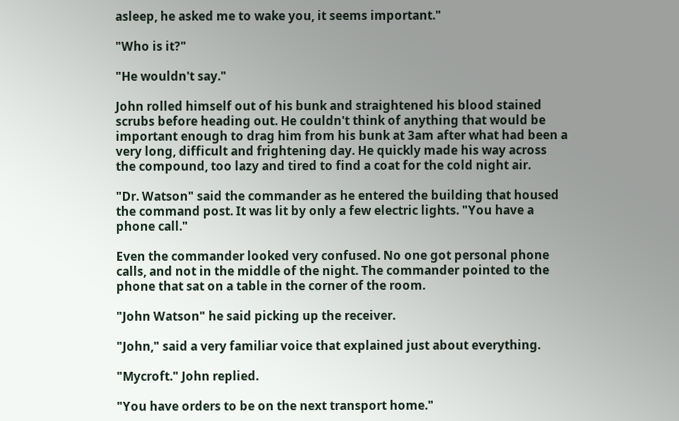asleep, he asked me to wake you, it seems important."

"Who is it?"

"He wouldn't say."

John rolled himself out of his bunk and straightened his blood stained scrubs before heading out. He couldn't think of anything that would be important enough to drag him from his bunk at 3am after what had been a very long, difficult and frightening day. He quickly made his way across the compound, too lazy and tired to find a coat for the cold night air.

"Dr. Watson" said the commander as he entered the building that housed the command post. It was lit by only a few electric lights. "You have a phone call."

Even the commander looked very confused. No one got personal phone calls, and not in the middle of the night. The commander pointed to the phone that sat on a table in the corner of the room.

"John Watson" he said picking up the receiver.

"John," said a very familiar voice that explained just about everything.

"Mycroft." John replied.

"You have orders to be on the next transport home."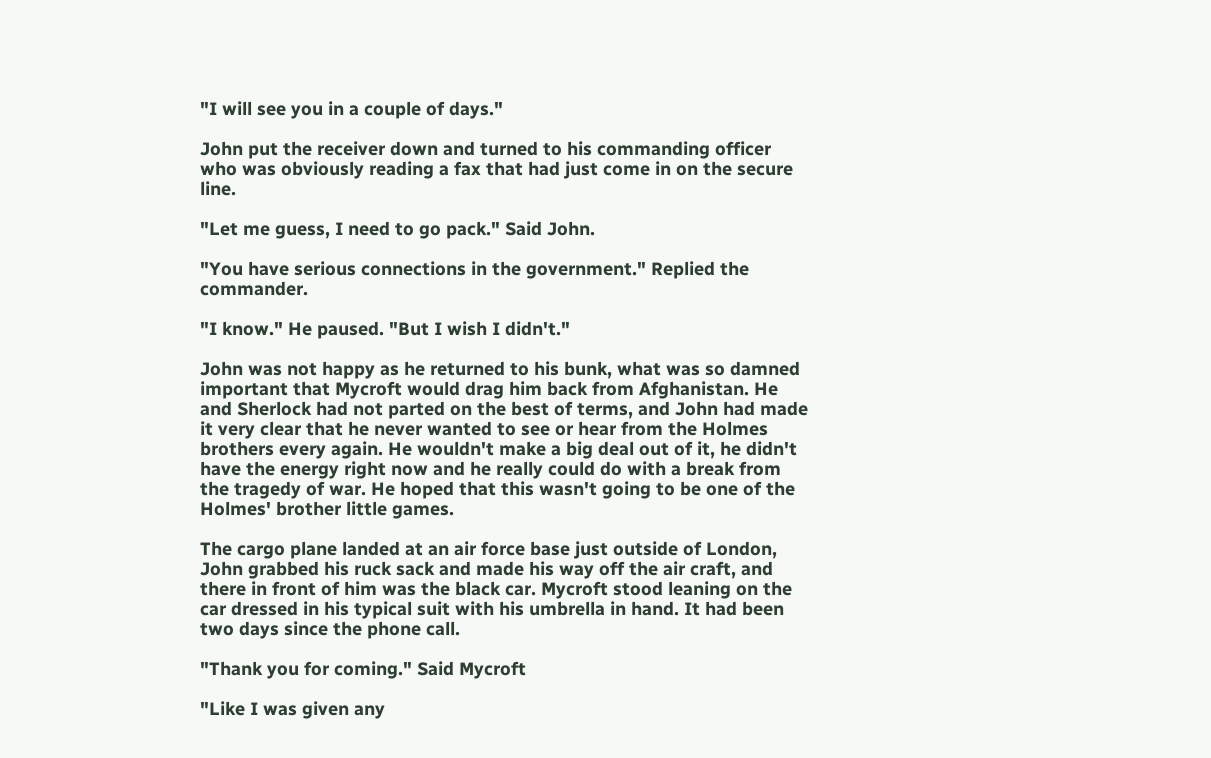"I will see you in a couple of days."

John put the receiver down and turned to his commanding officer who was obviously reading a fax that had just come in on the secure line.

"Let me guess, I need to go pack." Said John.

"You have serious connections in the government." Replied the commander.

"I know." He paused. "But I wish I didn't."

John was not happy as he returned to his bunk, what was so damned important that Mycroft would drag him back from Afghanistan. He and Sherlock had not parted on the best of terms, and John had made it very clear that he never wanted to see or hear from the Holmes brothers every again. He wouldn't make a big deal out of it, he didn't have the energy right now and he really could do with a break from the tragedy of war. He hoped that this wasn't going to be one of the Holmes' brother little games.

The cargo plane landed at an air force base just outside of London, John grabbed his ruck sack and made his way off the air craft, and there in front of him was the black car. Mycroft stood leaning on the car dressed in his typical suit with his umbrella in hand. It had been two days since the phone call.

"Thank you for coming." Said Mycroft

"Like I was given any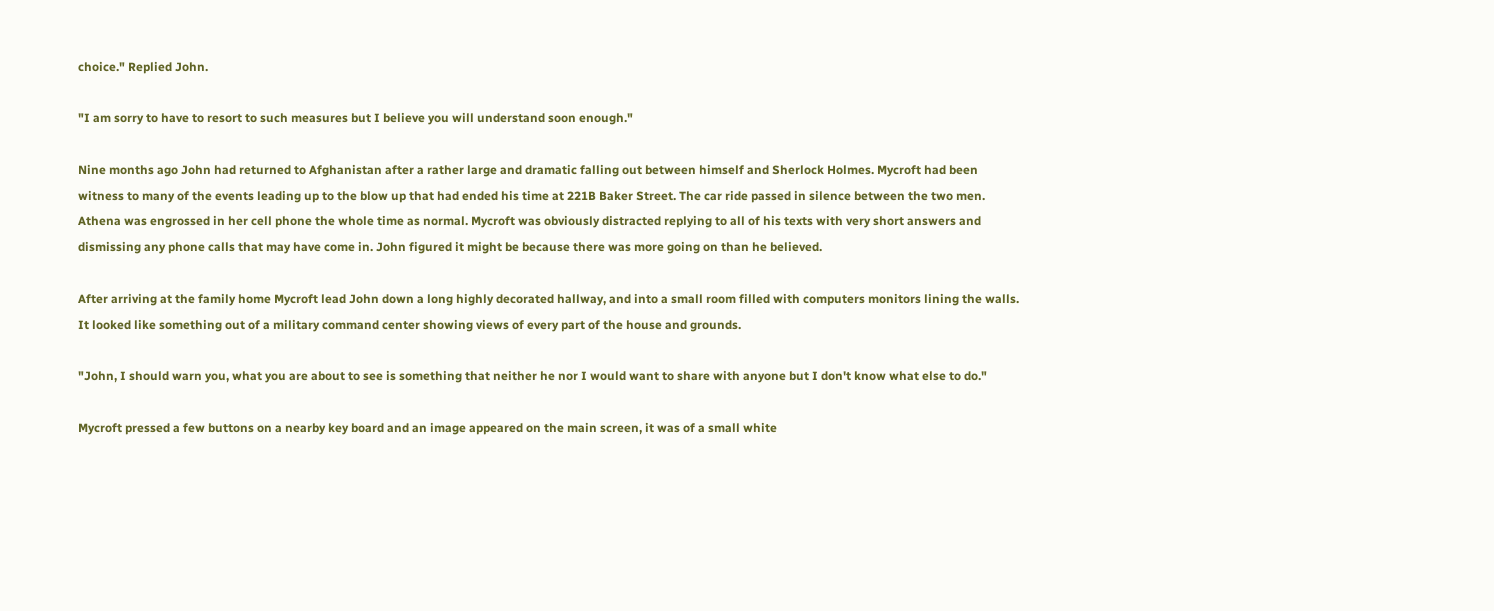choice." Replied John.

"I am sorry to have to resort to such measures but I believe you will understand soon enough."

Nine months ago John had returned to Afghanistan after a rather large and dramatic falling out between himself and Sherlock Holmes. Mycroft had been witness to many of the events leading up to the blow up that had ended his time at 221B Baker Street. The car ride passed in silence between the two men. Athena was engrossed in her cell phone the whole time as normal. Mycroft was obviously distracted replying to all of his texts with very short answers and dismissing any phone calls that may have come in. John figured it might be because there was more going on than he believed.

After arriving at the family home Mycroft lead John down a long highly decorated hallway, and into a small room filled with computers monitors lining the walls. It looked like something out of a military command center showing views of every part of the house and grounds.

"John, I should warn you, what you are about to see is something that neither he nor I would want to share with anyone but I don't know what else to do."

Mycroft pressed a few buttons on a nearby key board and an image appeared on the main screen, it was of a small white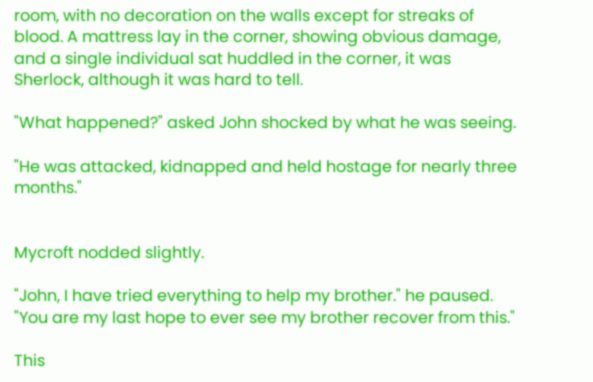room, with no decoration on the walls except for streaks of blood. A mattress lay in the corner, showing obvious damage, and a single individual sat huddled in the corner, it was Sherlock, although it was hard to tell.

"What happened?" asked John shocked by what he was seeing.

"He was attacked, kidnapped and held hostage for nearly three months."


Mycroft nodded slightly.

"John, I have tried everything to help my brother." he paused. "You are my last hope to ever see my brother recover from this."

This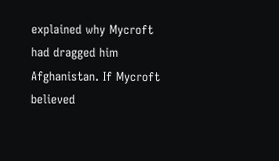explained why Mycroft had dragged him Afghanistan. If Mycroft believed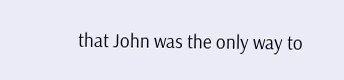that John was the only way to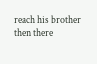reach his brother then there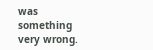was something very wrong.